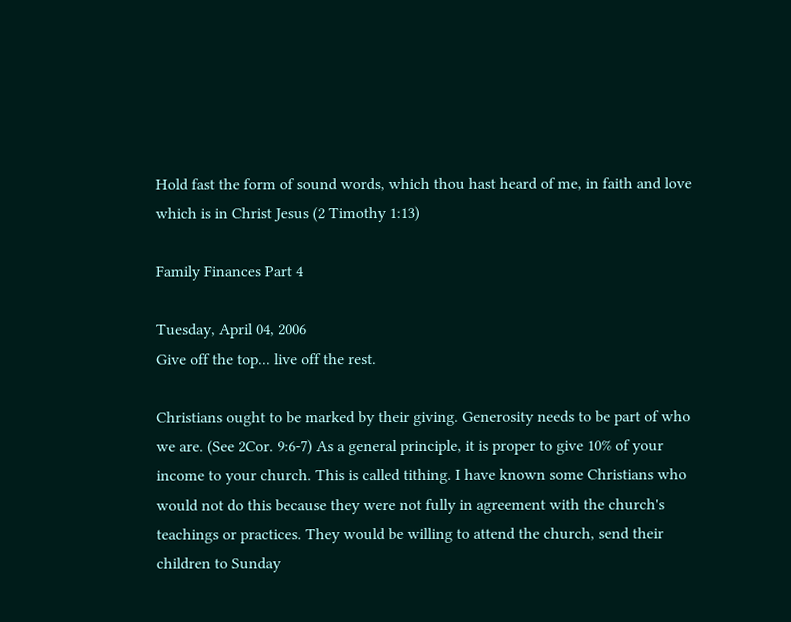Hold fast the form of sound words, which thou hast heard of me, in faith and love which is in Christ Jesus (2 Timothy 1:13)

Family Finances Part 4

Tuesday, April 04, 2006
Give off the top... live off the rest.

Christians ought to be marked by their giving. Generosity needs to be part of who we are. (See 2Cor. 9:6-7) As a general principle, it is proper to give 10% of your income to your church. This is called tithing. I have known some Christians who would not do this because they were not fully in agreement with the church's teachings or practices. They would be willing to attend the church, send their children to Sunday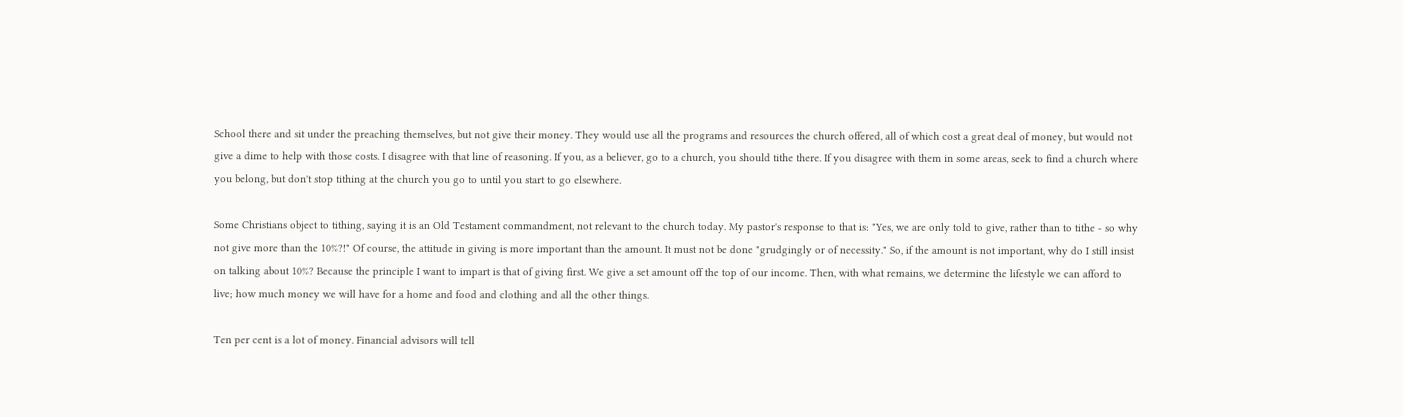School there and sit under the preaching themselves, but not give their money. They would use all the programs and resources the church offered, all of which cost a great deal of money, but would not give a dime to help with those costs. I disagree with that line of reasoning. If you, as a believer, go to a church, you should tithe there. If you disagree with them in some areas, seek to find a church where you belong, but don't stop tithing at the church you go to until you start to go elsewhere.

Some Christians object to tithing, saying it is an Old Testament commandment, not relevant to the church today. My pastor's response to that is: "Yes, we are only told to give, rather than to tithe - so why not give more than the 10%?!" Of course, the attitude in giving is more important than the amount. It must not be done "grudgingly or of necessity." So, if the amount is not important, why do I still insist on talking about 10%? Because the principle I want to impart is that of giving first. We give a set amount off the top of our income. Then, with what remains, we determine the lifestyle we can afford to live; how much money we will have for a home and food and clothing and all the other things.

Ten per cent is a lot of money. Financial advisors will tell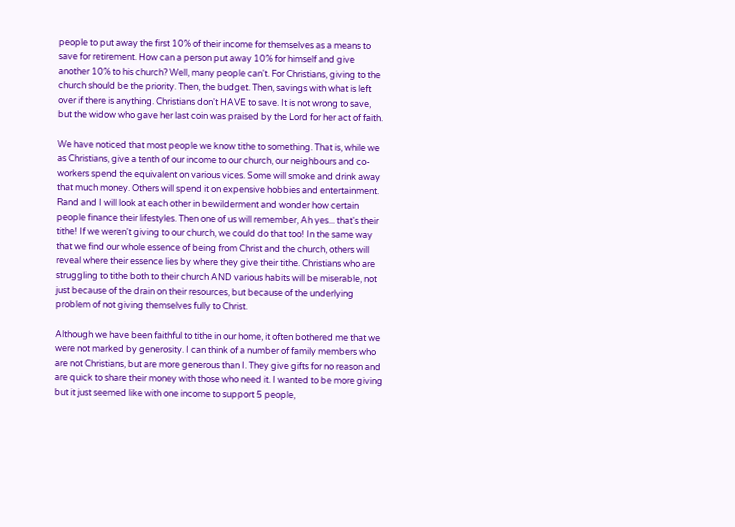people to put away the first 10% of their income for themselves as a means to save for retirement. How can a person put away 10% for himself and give another 10% to his church? Well, many people can't. For Christians, giving to the church should be the priority. Then, the budget. Then, savings with what is left over if there is anything. Christians don't HAVE to save. It is not wrong to save, but the widow who gave her last coin was praised by the Lord for her act of faith.

We have noticed that most people we know tithe to something. That is, while we as Christians, give a tenth of our income to our church, our neighbours and co-workers spend the equivalent on various vices. Some will smoke and drink away that much money. Others will spend it on expensive hobbies and entertainment. Rand and I will look at each other in bewilderment and wonder how certain people finance their lifestyles. Then one of us will remember, Ah yes... that's their tithe! If we weren't giving to our church, we could do that too! In the same way that we find our whole essence of being from Christ and the church, others will reveal where their essence lies by where they give their tithe. Christians who are struggling to tithe both to their church AND various habits will be miserable, not just because of the drain on their resources, but because of the underlying problem of not giving themselves fully to Christ.

Although we have been faithful to tithe in our home, it often bothered me that we were not marked by generosity. I can think of a number of family members who are not Christians, but are more generous than I. They give gifts for no reason and are quick to share their money with those who need it. I wanted to be more giving but it just seemed like with one income to support 5 people,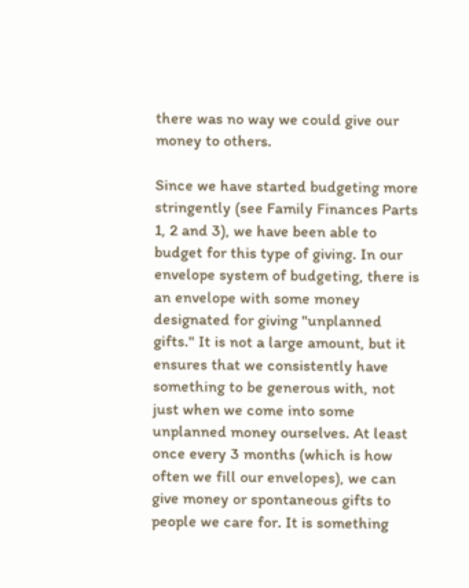there was no way we could give our money to others.

Since we have started budgeting more stringently (see Family Finances Parts 1, 2 and 3), we have been able to budget for this type of giving. In our envelope system of budgeting, there is an envelope with some money designated for giving "unplanned gifts." It is not a large amount, but it ensures that we consistently have something to be generous with, not just when we come into some unplanned money ourselves. At least once every 3 months (which is how often we fill our envelopes), we can give money or spontaneous gifts to people we care for. It is something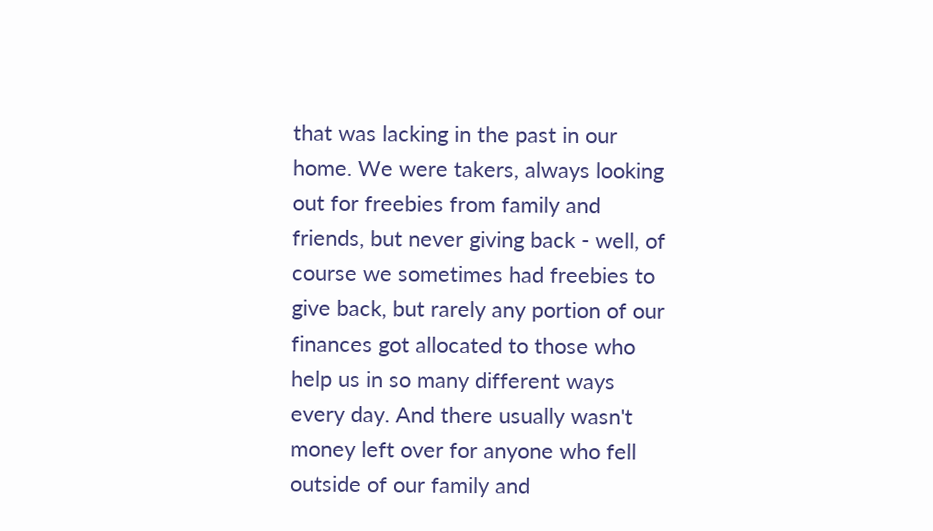that was lacking in the past in our home. We were takers, always looking out for freebies from family and friends, but never giving back - well, of course we sometimes had freebies to give back, but rarely any portion of our finances got allocated to those who help us in so many different ways every day. And there usually wasn't money left over for anyone who fell outside of our family and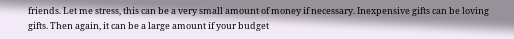friends. Let me stress, this can be a very small amount of money if necessary. Inexpensive gifts can be loving gifts. Then again, it can be a large amount if your budget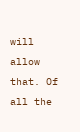will allow that. Of all the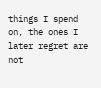things I spend on, the ones I later regret are not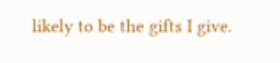likely to be the gifts I give.